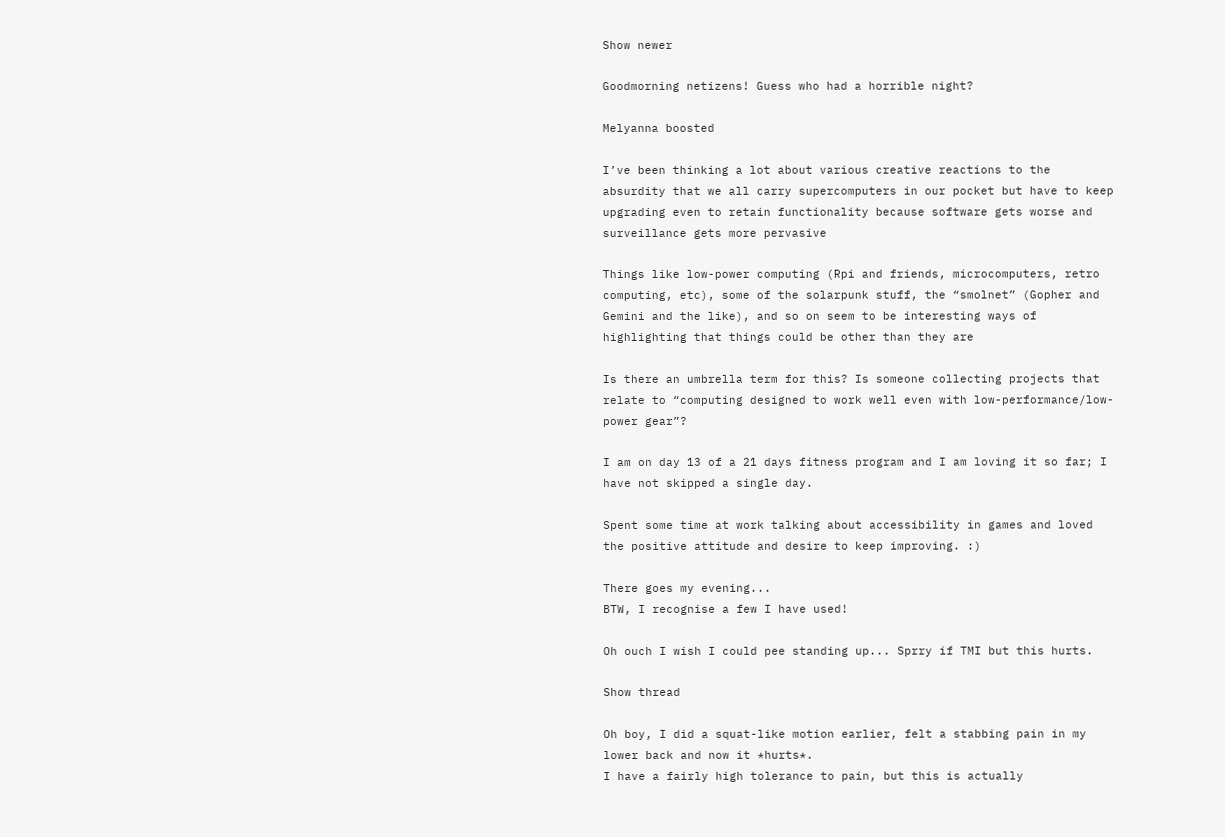Show newer

Goodmorning netizens! Guess who had a horrible night?

Melyanna boosted

I’ve been thinking a lot about various creative reactions to the absurdity that we all carry supercomputers in our pocket but have to keep upgrading even to retain functionality because software gets worse and surveillance gets more pervasive

Things like low-power computing (Rpi and friends, microcomputers, retro computing, etc), some of the solarpunk stuff, the “smolnet” (Gopher and Gemini and the like), and so on seem to be interesting ways of highlighting that things could be other than they are

Is there an umbrella term for this? Is someone collecting projects that relate to “computing designed to work well even with low-performance/low-power gear”?

I am on day 13 of a 21 days fitness program and I am loving it so far; I have not skipped a single day.

Spent some time at work talking about accessibility in games and loved the positive attitude and desire to keep improving. :)

There goes my evening...
BTW, I recognise a few I have used!

Oh ouch I wish I could pee standing up... Sprry if TMI but this hurts.

Show thread

Oh boy, I did a squat-like motion earlier, felt a stabbing pain in my lower back and now it *hurts*.
I have a fairly high tolerance to pain, but this is actually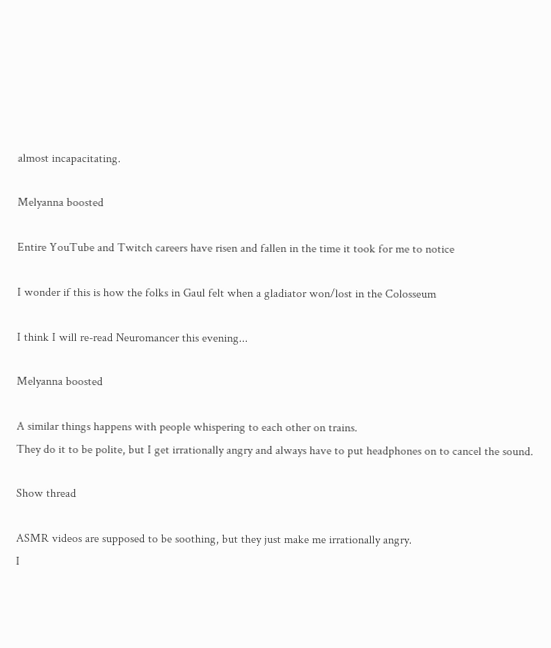almost incapacitating.

Melyanna boosted

Entire YouTube and Twitch careers have risen and fallen in the time it took for me to notice

I wonder if this is how the folks in Gaul felt when a gladiator won/lost in the Colosseum

I think I will re-read Neuromancer this evening...

Melyanna boosted

A similar things happens with people whispering to each other on trains.
They do it to be polite, but I get irrationally angry and always have to put headphones on to cancel the sound.

Show thread

ASMR videos are supposed to be soothing, but they just make me irrationally angry.
I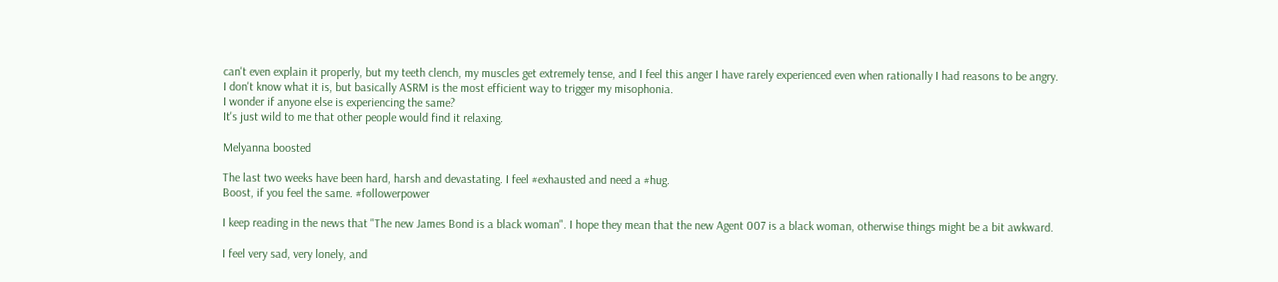can't even explain it properly, but my teeth clench, my muscles get extremely tense, and I feel this anger I have rarely experienced even when rationally I had reasons to be angry.
I don't know what it is, but basically ASRM is the most efficient way to trigger my misophonia.
I wonder if anyone else is experiencing the same?
It's just wild to me that other people would find it relaxing.

Melyanna boosted

The last two weeks have been hard, harsh and devastating. I feel #exhausted and need a #hug.
Boost, if you feel the same. #followerpower

I keep reading in the news that "The new James Bond is a black woman". I hope they mean that the new Agent 007 is a black woman, otherwise things might be a bit awkward.

I feel very sad, very lonely, and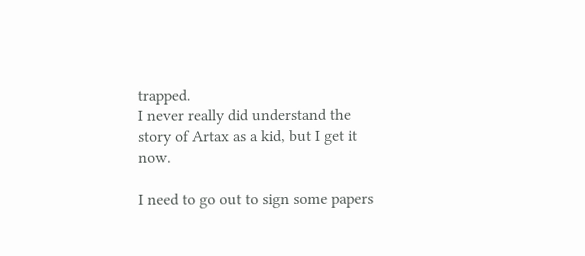trapped.
I never really did understand the story of Artax as a kid, but I get it now.

I need to go out to sign some papers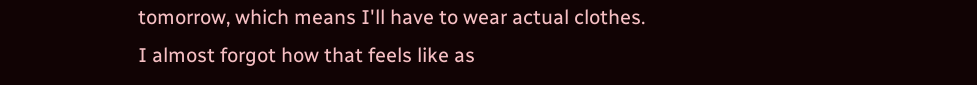tomorrow, which means I'll have to wear actual clothes.
I almost forgot how that feels like as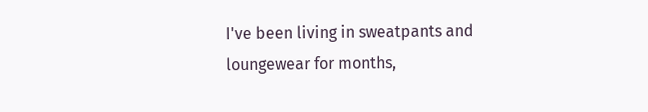I've been living in sweatpants and loungewear for months,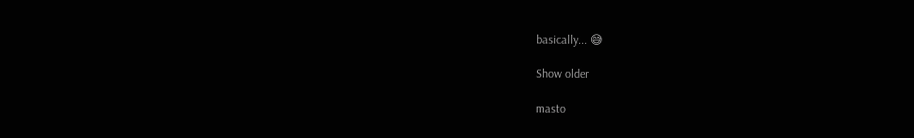basically... 😅

Show older

masto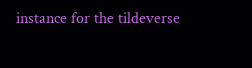instance for the tildeverse